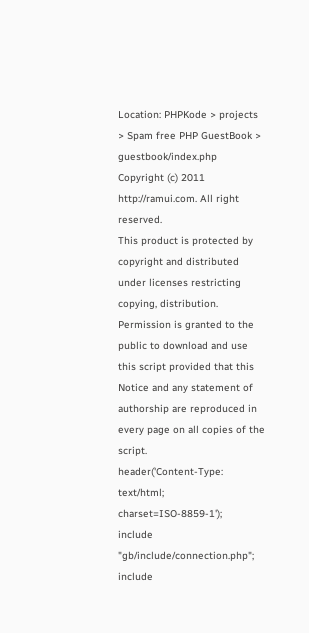Location: PHPKode > projects > Spam free PHP GuestBook > guestbook/index.php
Copyright (c) 2011 http://ramui.com. All right reserved.
This product is protected by copyright and distributed under licenses restricting copying, distribution. Permission is granted to the public to download and use this script provided that this Notice and any statement of authorship are reproduced in every page on all copies of the script.
header('Content-Type: text/html; charset=ISO-8859-1');
include "gb/include/connection.php";
include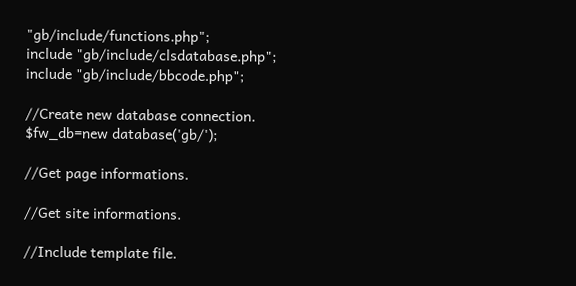"gb/include/functions.php";
include "gb/include/clsdatabase.php";
include "gb/include/bbcode.php";

//Create new database connection.
$fw_db=new database('gb/');

//Get page informations.

//Get site informations.

//Include template file.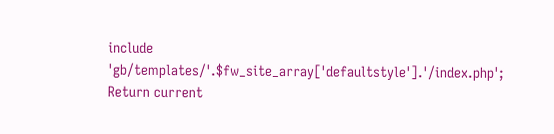include 'gb/templates/'.$fw_site_array['defaultstyle'].'/index.php';
Return current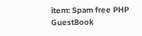item: Spam free PHP GuestBook